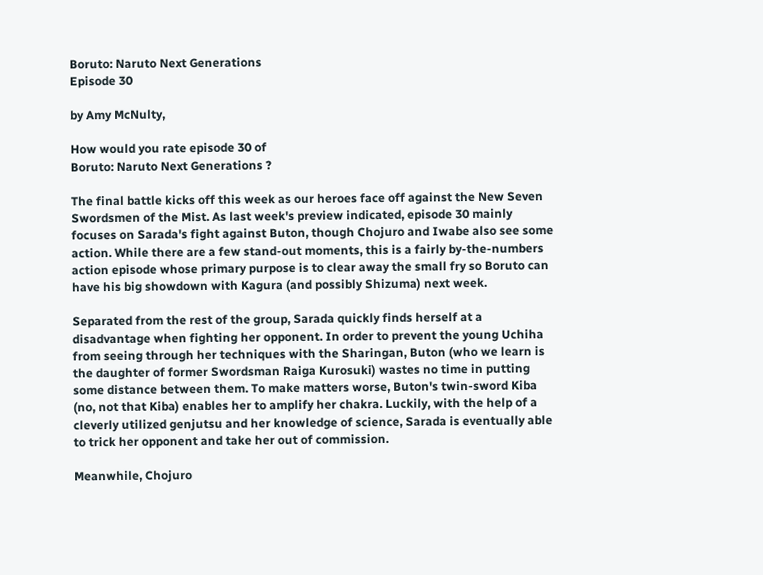Boruto: Naruto Next Generations
Episode 30

by Amy McNulty,

How would you rate episode 30 of
Boruto: Naruto Next Generations ?

The final battle kicks off this week as our heroes face off against the New Seven Swordsmen of the Mist. As last week's preview indicated, episode 30 mainly focuses on Sarada's fight against Buton, though Chojuro and Iwabe also see some action. While there are a few stand-out moments, this is a fairly by-the-numbers action episode whose primary purpose is to clear away the small fry so Boruto can have his big showdown with Kagura (and possibly Shizuma) next week.

Separated from the rest of the group, Sarada quickly finds herself at a disadvantage when fighting her opponent. In order to prevent the young Uchiha from seeing through her techniques with the Sharingan, Buton (who we learn is the daughter of former Swordsman Raiga Kurosuki) wastes no time in putting some distance between them. To make matters worse, Buton's twin-sword Kiba (no, not that Kiba) enables her to amplify her chakra. Luckily, with the help of a cleverly utilized genjutsu and her knowledge of science, Sarada is eventually able to trick her opponent and take her out of commission.

Meanwhile, Chojuro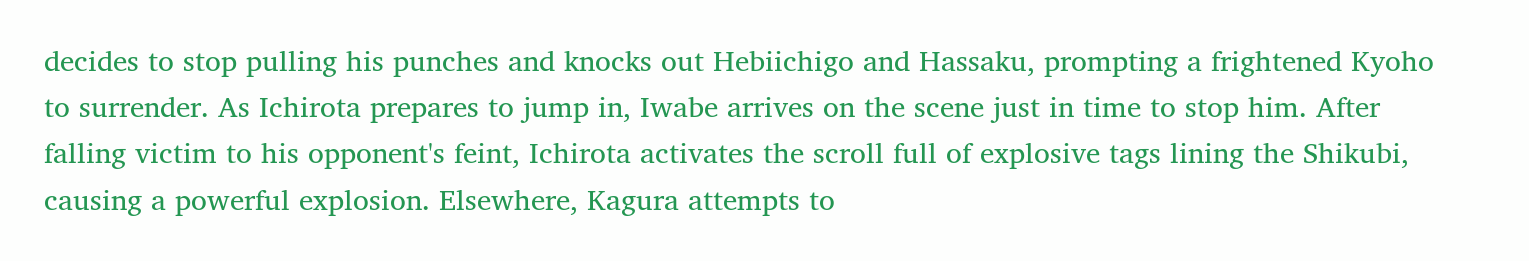decides to stop pulling his punches and knocks out Hebiichigo and Hassaku, prompting a frightened Kyoho to surrender. As Ichirota prepares to jump in, Iwabe arrives on the scene just in time to stop him. After falling victim to his opponent's feint, Ichirota activates the scroll full of explosive tags lining the Shikubi, causing a powerful explosion. Elsewhere, Kagura attempts to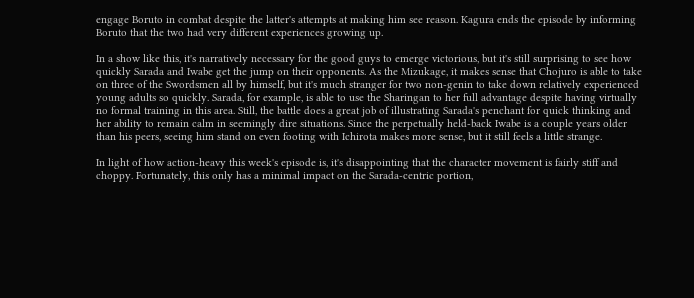engage Boruto in combat despite the latter's attempts at making him see reason. Kagura ends the episode by informing Boruto that the two had very different experiences growing up.

In a show like this, it's narratively necessary for the good guys to emerge victorious, but it's still surprising to see how quickly Sarada and Iwabe get the jump on their opponents. As the Mizukage, it makes sense that Chojuro is able to take on three of the Swordsmen all by himself, but it's much stranger for two non-genin to take down relatively experienced young adults so quickly. Sarada, for example, is able to use the Sharingan to her full advantage despite having virtually no formal training in this area. Still, the battle does a great job of illustrating Sarada's penchant for quick thinking and her ability to remain calm in seemingly dire situations. Since the perpetually held-back Iwabe is a couple years older than his peers, seeing him stand on even footing with Ichirota makes more sense, but it still feels a little strange.

In light of how action-heavy this week's episode is, it's disappointing that the character movement is fairly stiff and choppy. Fortunately, this only has a minimal impact on the Sarada-centric portion,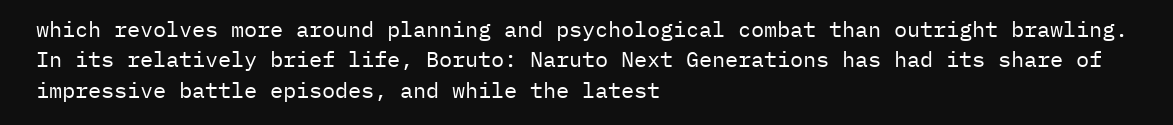which revolves more around planning and psychological combat than outright brawling. In its relatively brief life, Boruto: Naruto Next Generations has had its share of impressive battle episodes, and while the latest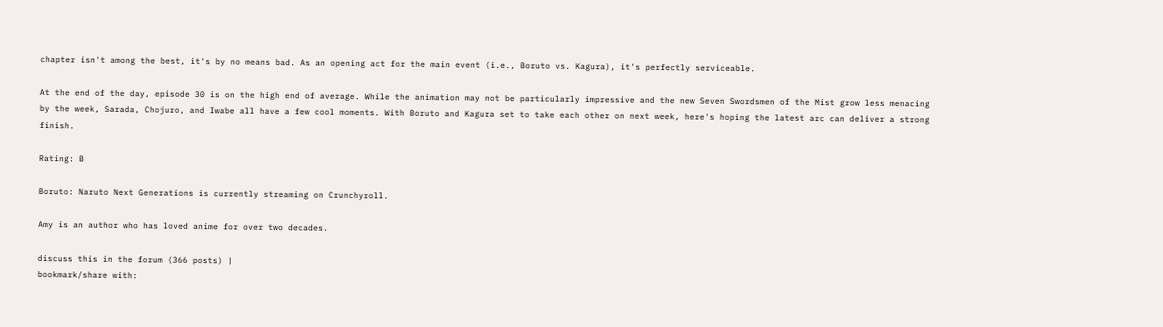chapter isn't among the best, it's by no means bad. As an opening act for the main event (i.e., Boruto vs. Kagura), it's perfectly serviceable.

At the end of the day, episode 30 is on the high end of average. While the animation may not be particularly impressive and the new Seven Swordsmen of the Mist grow less menacing by the week, Sarada, Chojuro, and Iwabe all have a few cool moments. With Boruto and Kagura set to take each other on next week, here's hoping the latest arc can deliver a strong finish.

Rating: B

Boruto: Naruto Next Generations is currently streaming on Crunchyroll.

Amy is an author who has loved anime for over two decades.

discuss this in the forum (366 posts) |
bookmark/share with: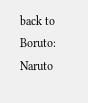back to Boruto: Naruto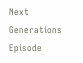Next Generations
Episode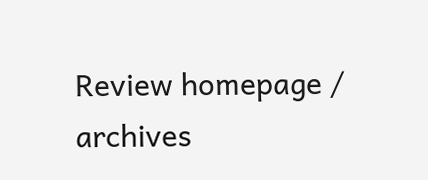Review homepage / archives